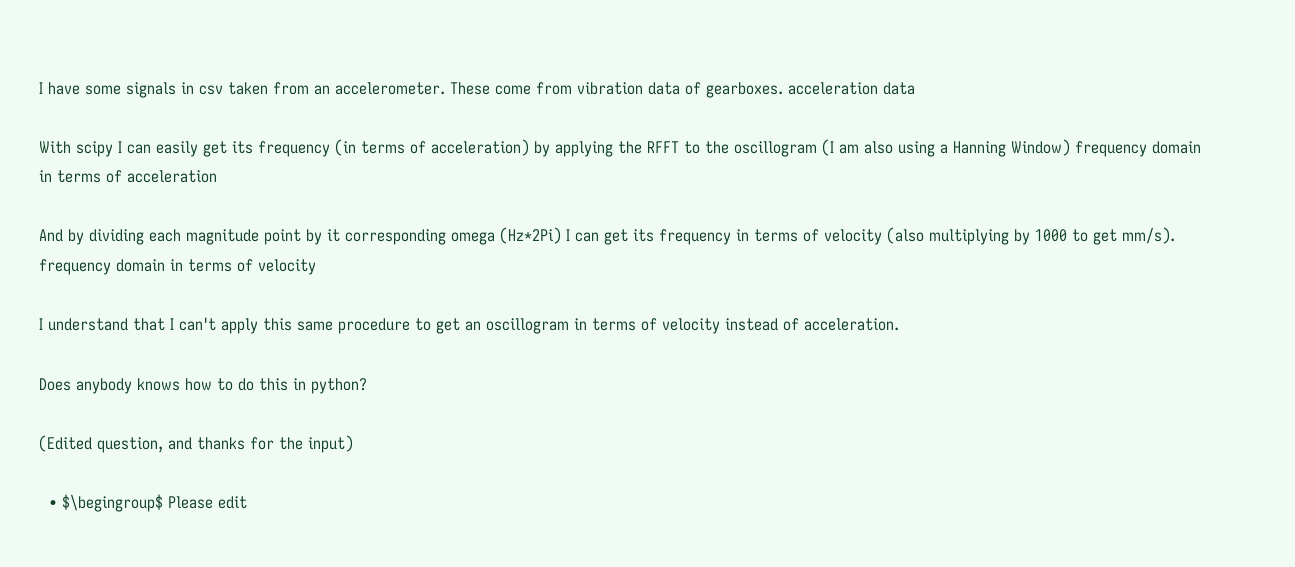I have some signals in csv taken from an accelerometer. These come from vibration data of gearboxes. acceleration data

With scipy I can easily get its frequency (in terms of acceleration) by applying the RFFT to the oscillogram (I am also using a Hanning Window) frequency domain in terms of acceleration

And by dividing each magnitude point by it corresponding omega (Hz*2Pi) I can get its frequency in terms of velocity (also multiplying by 1000 to get mm/s). frequency domain in terms of velocity

I understand that I can't apply this same procedure to get an oscillogram in terms of velocity instead of acceleration.

Does anybody knows how to do this in python?

(Edited question, and thanks for the input)

  • $\begingroup$ Please edit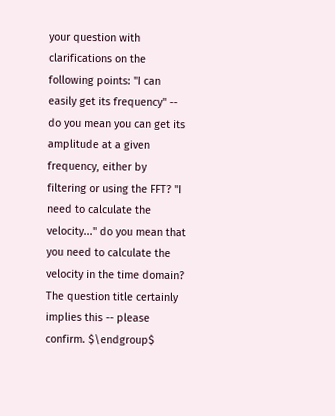your question with clarifications on the following points: "I can easily get its frequency" -- do you mean you can get its amplitude at a given frequency, either by filtering or using the FFT? "I need to calculate the velocity..." do you mean that you need to calculate the velocity in the time domain? The question title certainly implies this -- please confirm. $\endgroup$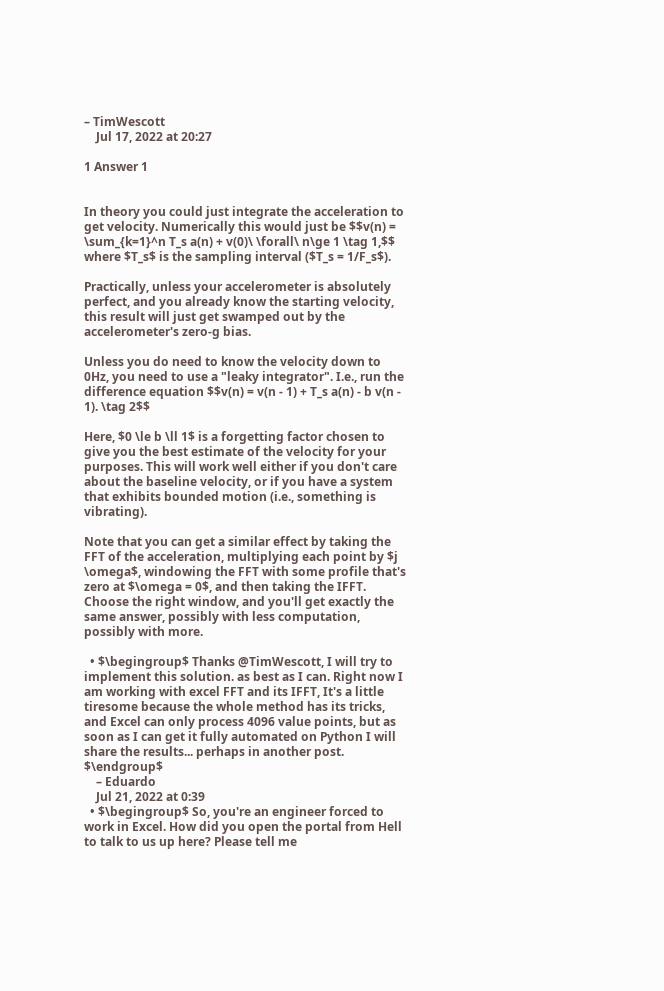– TimWescott
    Jul 17, 2022 at 20:27

1 Answer 1


In theory you could just integrate the acceleration to get velocity. Numerically this would just be $$v(n) = \sum_{k=1}^n T_s a(n) + v(0)\ \forall\ n\ge 1 \tag 1,$$ where $T_s$ is the sampling interval ($T_s = 1/F_s$).

Practically, unless your accelerometer is absolutely perfect, and you already know the starting velocity, this result will just get swamped out by the accelerometer's zero-g bias.

Unless you do need to know the velocity down to 0Hz, you need to use a "leaky integrator". I.e., run the difference equation $$v(n) = v(n - 1) + T_s a(n) - b v(n - 1). \tag 2$$

Here, $0 \le b \ll 1$ is a forgetting factor chosen to give you the best estimate of the velocity for your purposes. This will work well either if you don't care about the baseline velocity, or if you have a system that exhibits bounded motion (i.e., something is vibrating).

Note that you can get a similar effect by taking the FFT of the acceleration, multiplying each point by $j \omega$, windowing the FFT with some profile that's zero at $\omega = 0$, and then taking the IFFT. Choose the right window, and you'll get exactly the same answer, possibly with less computation, possibly with more.

  • $\begingroup$ Thanks @TimWescott, I will try to implement this solution. as best as I can. Right now I am working with excel FFT and its IFFT, It's a little tiresome because the whole method has its tricks, and Excel can only process 4096 value points, but as soon as I can get it fully automated on Python I will share the results... perhaps in another post. $\endgroup$
    – Eduardo
    Jul 21, 2022 at 0:39
  • $\begingroup$ So, you're an engineer forced to work in Excel. How did you open the portal from Hell to talk to us up here? Please tell me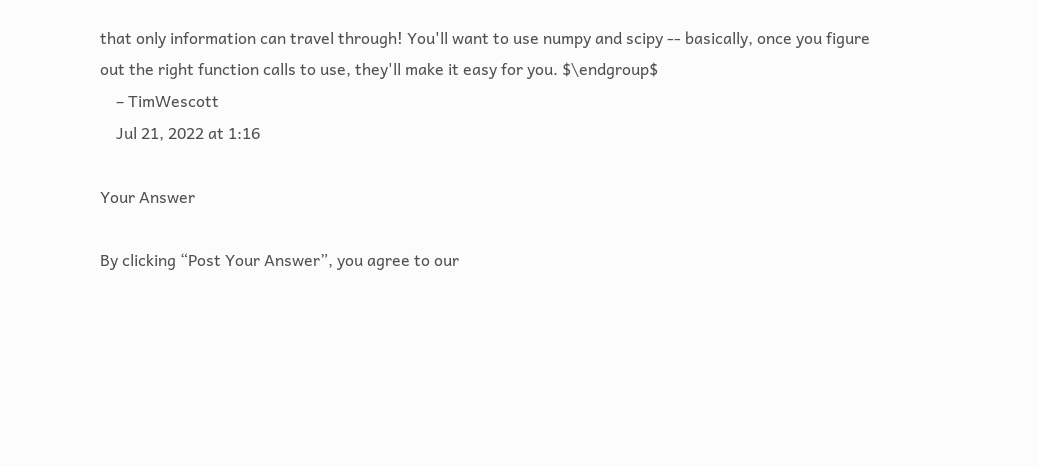that only information can travel through! You'll want to use numpy and scipy -- basically, once you figure out the right function calls to use, they'll make it easy for you. $\endgroup$
    – TimWescott
    Jul 21, 2022 at 1:16

Your Answer

By clicking “Post Your Answer”, you agree to our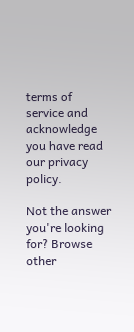terms of service and acknowledge you have read our privacy policy.

Not the answer you're looking for? Browse other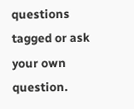questions tagged or ask your own question.